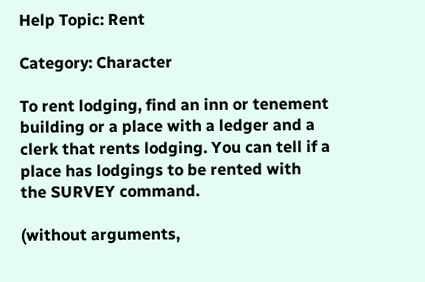Help Topic: Rent

Category: Character

To rent lodging, find an inn or tenement building or a place with a ledger and a
clerk that rents lodging. You can tell if a place has lodgings to be rented with
the SURVEY command.

(without arguments,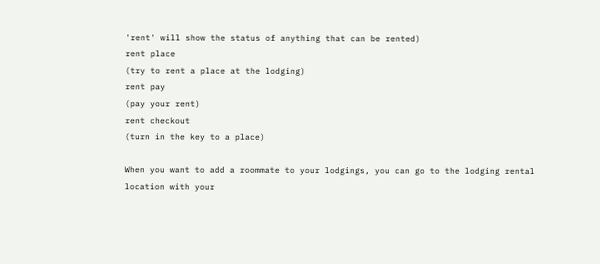'rent' will show the status of anything that can be rented)
rent place
(try to rent a place at the lodging)
rent pay
(pay your rent)
rent checkout
(turn in the key to a place)

When you want to add a roommate to your lodgings, you can go to the lodging rental
location with your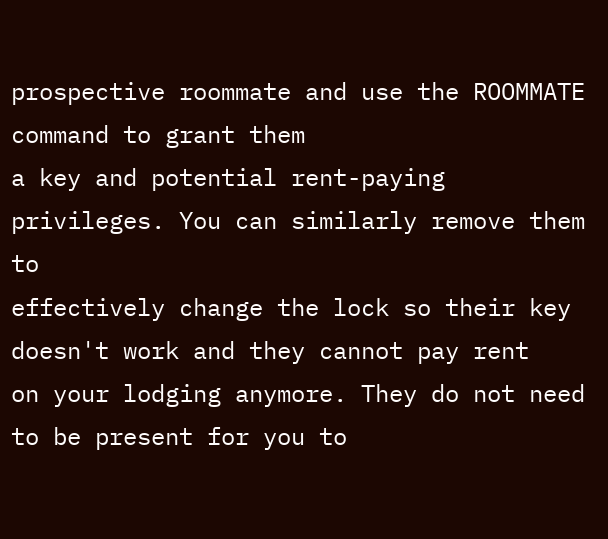prospective roommate and use the ROOMMATE command to grant them
a key and potential rent-paying privileges. You can similarly remove them to
effectively change the lock so their key doesn't work and they cannot pay rent
on your lodging anymore. They do not need to be present for you to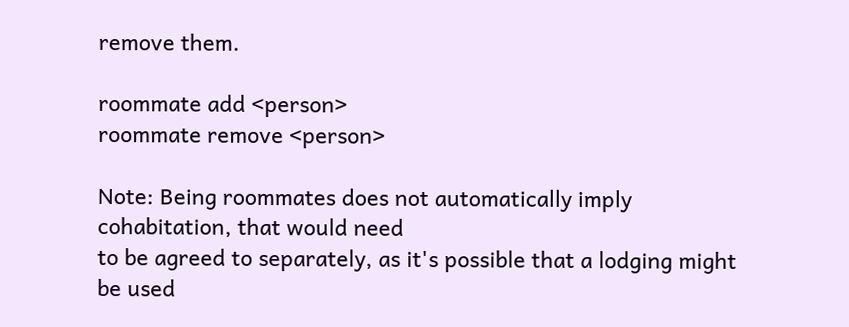remove them.

roommate add <person>
roommate remove <person>

Note: Being roommates does not automatically imply cohabitation, that would need
to be agreed to separately, as it's possible that a lodging might be used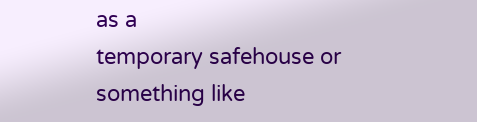as a
temporary safehouse or something like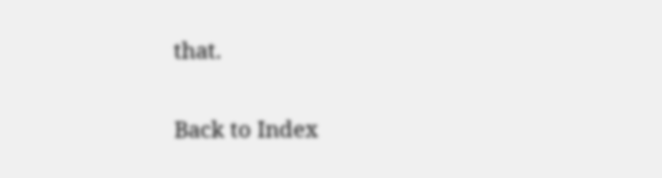that.

Back to Index